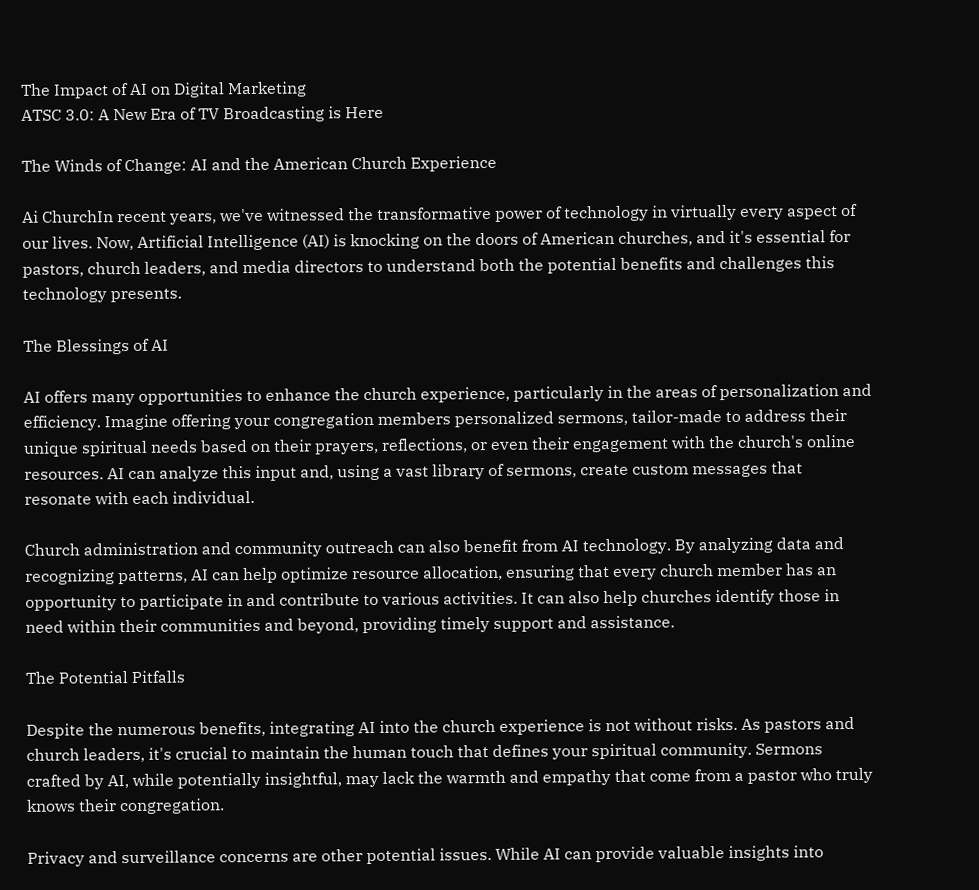The Impact of AI on Digital Marketing
ATSC 3.0: A New Era of TV Broadcasting is Here

The Winds of Change: AI and the American Church Experience

Ai ChurchIn recent years, we've witnessed the transformative power of technology in virtually every aspect of our lives. Now, Artificial Intelligence (AI) is knocking on the doors of American churches, and it's essential for pastors, church leaders, and media directors to understand both the potential benefits and challenges this technology presents.

The Blessings of AI

AI offers many opportunities to enhance the church experience, particularly in the areas of personalization and efficiency. Imagine offering your congregation members personalized sermons, tailor-made to address their unique spiritual needs based on their prayers, reflections, or even their engagement with the church's online resources. AI can analyze this input and, using a vast library of sermons, create custom messages that resonate with each individual.

Church administration and community outreach can also benefit from AI technology. By analyzing data and recognizing patterns, AI can help optimize resource allocation, ensuring that every church member has an opportunity to participate in and contribute to various activities. It can also help churches identify those in need within their communities and beyond, providing timely support and assistance.

The Potential Pitfalls

Despite the numerous benefits, integrating AI into the church experience is not without risks. As pastors and church leaders, it's crucial to maintain the human touch that defines your spiritual community. Sermons crafted by AI, while potentially insightful, may lack the warmth and empathy that come from a pastor who truly knows their congregation.

Privacy and surveillance concerns are other potential issues. While AI can provide valuable insights into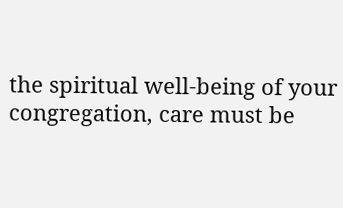the spiritual well-being of your congregation, care must be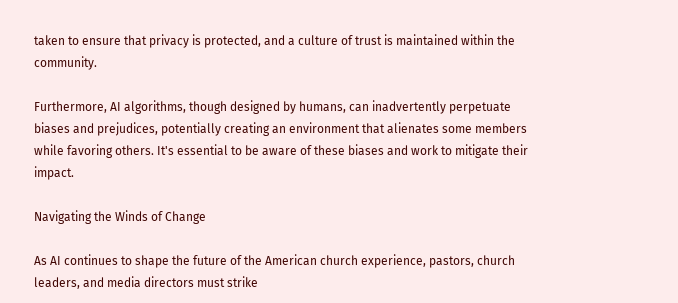taken to ensure that privacy is protected, and a culture of trust is maintained within the community.

Furthermore, AI algorithms, though designed by humans, can inadvertently perpetuate biases and prejudices, potentially creating an environment that alienates some members while favoring others. It's essential to be aware of these biases and work to mitigate their impact.

Navigating the Winds of Change

As AI continues to shape the future of the American church experience, pastors, church leaders, and media directors must strike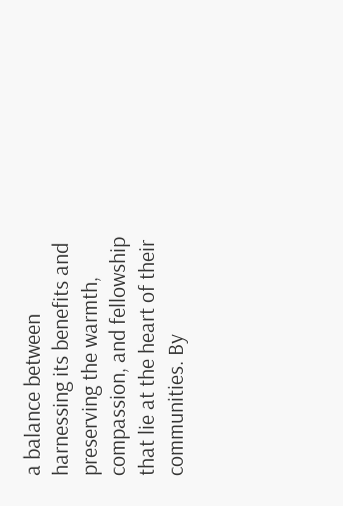a balance between harnessing its benefits and preserving the warmth, compassion, and fellowship that lie at the heart of their communities. By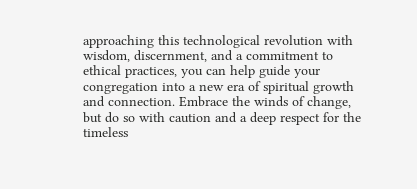approaching this technological revolution with wisdom, discernment, and a commitment to ethical practices, you can help guide your congregation into a new era of spiritual growth and connection. Embrace the winds of change, but do so with caution and a deep respect for the timeless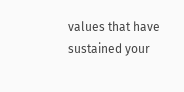values that have sustained your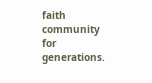faith community for generations.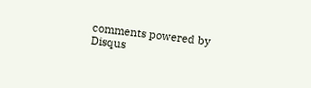comments powered by Disqus